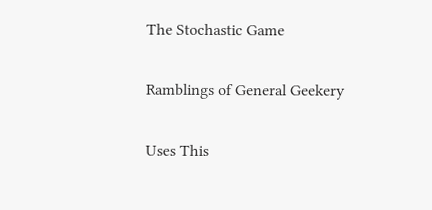The Stochastic Game

Ramblings of General Geekery

Uses This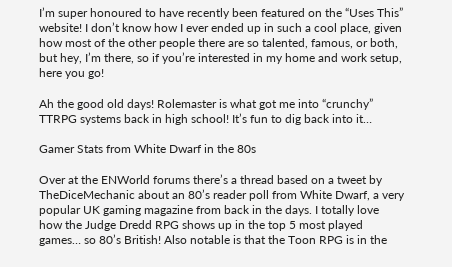I’m super honoured to have recently been featured on the “Uses This” website! I don’t know how I ever ended up in such a cool place, given how most of the other people there are so talented, famous, or both, but hey, I’m there, so if you’re interested in my home and work setup, here you go!

Ah the good old days! Rolemaster is what got me into “crunchy” TTRPG systems back in high school! It’s fun to dig back into it…

Gamer Stats from White Dwarf in the 80s

Over at the ENWorld forums there’s a thread based on a tweet by TheDiceMechanic about an 80’s reader poll from White Dwarf, a very popular UK gaming magazine from back in the days. I totally love how the Judge Dredd RPG shows up in the top 5 most played games… so 80’s British! Also notable is that the Toon RPG is in the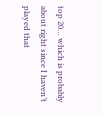top 20… which is probably about right since I haven’t played that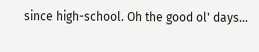since high-school. Oh the good ol' days…